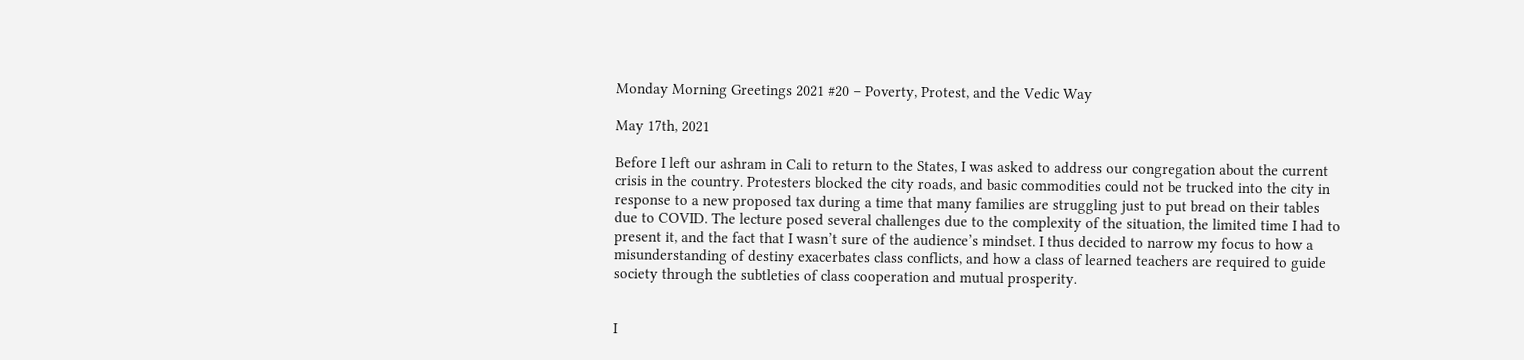Monday Morning Greetings 2021 #20 – Poverty, Protest, and the Vedic Way

May 17th, 2021

Before I left our ashram in Cali to return to the States, I was asked to address our congregation about the current crisis in the country. Protesters blocked the city roads, and basic commodities could not be trucked into the city in response to a new proposed tax during a time that many families are struggling just to put bread on their tables due to COVID. The lecture posed several challenges due to the complexity of the situation, the limited time I had to present it, and the fact that I wasn’t sure of the audience’s mindset. I thus decided to narrow my focus to how a misunderstanding of destiny exacerbates class conflicts, and how a class of learned teachers are required to guide society through the subtleties of class cooperation and mutual prosperity.


I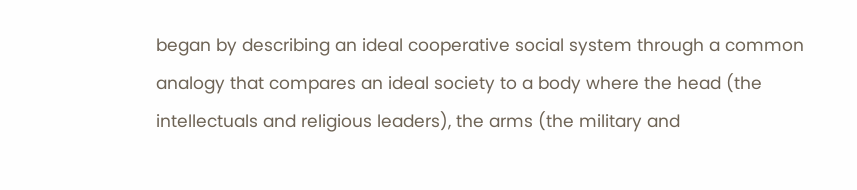began by describing an ideal cooperative social system through a common analogy that compares an ideal society to a body where the head (the intellectuals and religious leaders), the arms (the military and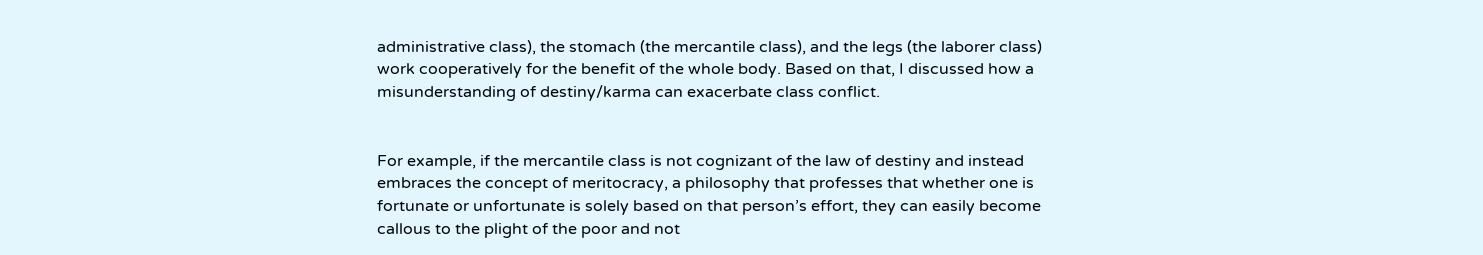administrative class), the stomach (the mercantile class), and the legs (the laborer class) work cooperatively for the benefit of the whole body. Based on that, I discussed how a misunderstanding of destiny/karma can exacerbate class conflict.


For example, if the mercantile class is not cognizant of the law of destiny and instead embraces the concept of meritocracy, a philosophy that professes that whether one is fortunate or unfortunate is solely based on that person’s effort, they can easily become callous to the plight of the poor and not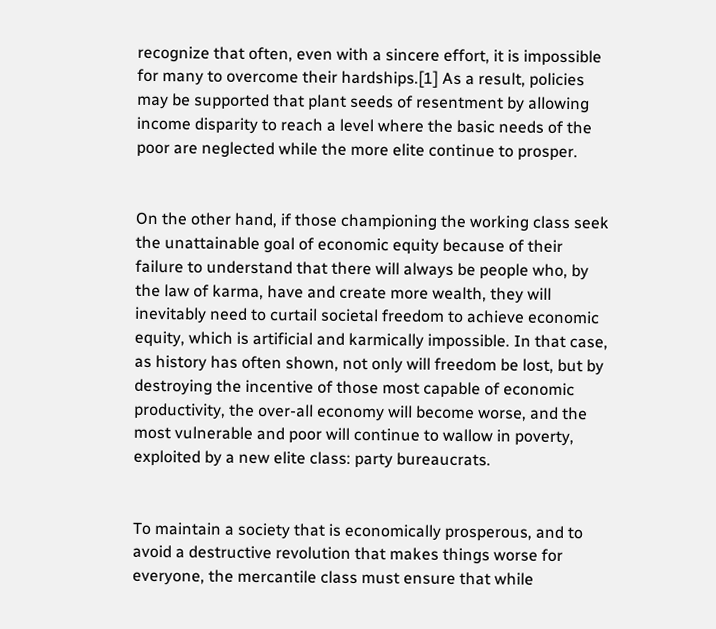recognize that often, even with a sincere effort, it is impossible for many to overcome their hardships.[1] As a result, policies may be supported that plant seeds of resentment by allowing income disparity to reach a level where the basic needs of the poor are neglected while the more elite continue to prosper.


On the other hand, if those championing the working class seek the unattainable goal of economic equity because of their failure to understand that there will always be people who, by the law of karma, have and create more wealth, they will inevitably need to curtail societal freedom to achieve economic equity, which is artificial and karmically impossible. In that case, as history has often shown, not only will freedom be lost, but by destroying the incentive of those most capable of economic productivity, the over-all economy will become worse, and the most vulnerable and poor will continue to wallow in poverty, exploited by a new elite class: party bureaucrats.


To maintain a society that is economically prosperous, and to avoid a destructive revolution that makes things worse for everyone, the mercantile class must ensure that while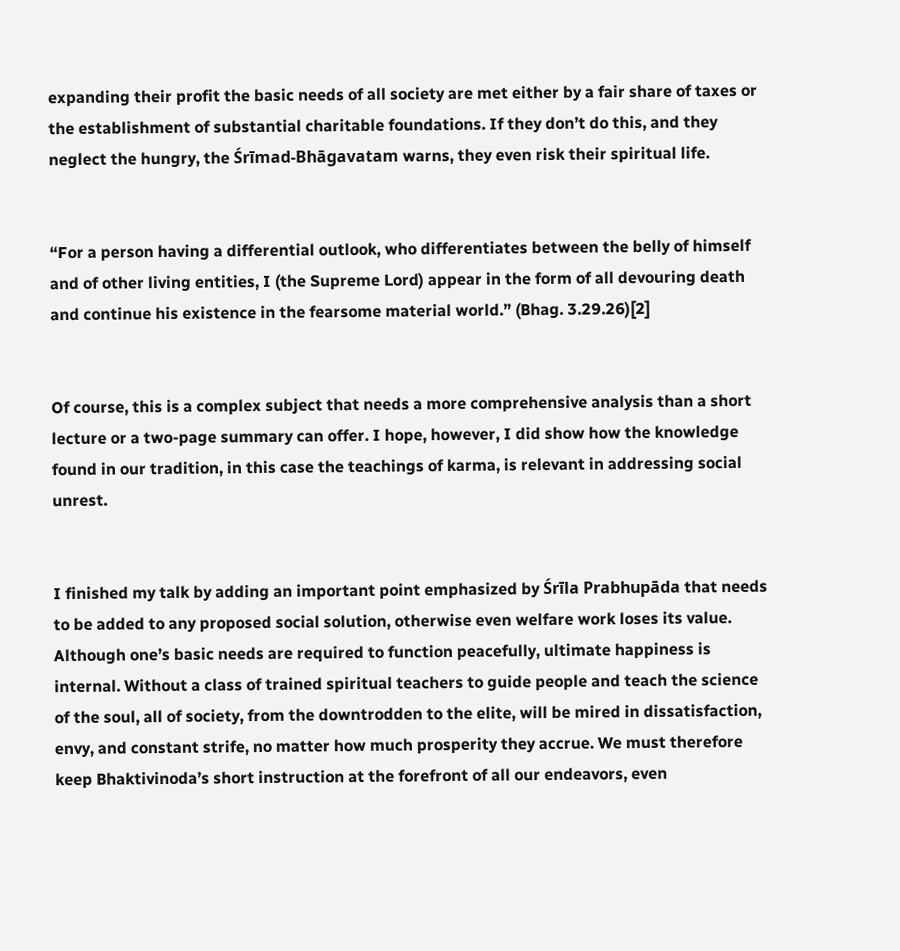expanding their profit the basic needs of all society are met either by a fair share of taxes or the establishment of substantial charitable foundations. If they don’t do this, and they neglect the hungry, the Śrīmad-Bhāgavatam warns, they even risk their spiritual life.


“For a person having a differential outlook, who differentiates between the belly of himself and of other living entities, I (the Supreme Lord) appear in the form of all devouring death and continue his existence in the fearsome material world.” (Bhag. 3.29.26)[2]


Of course, this is a complex subject that needs a more comprehensive analysis than a short lecture or a two-page summary can offer. I hope, however, I did show how the knowledge found in our tradition, in this case the teachings of karma, is relevant in addressing social unrest.


I finished my talk by adding an important point emphasized by Śrīla Prabhupāda that needs to be added to any proposed social solution, otherwise even welfare work loses its value. Although one’s basic needs are required to function peacefully, ultimate happiness is internal. Without a class of trained spiritual teachers to guide people and teach the science of the soul, all of society, from the downtrodden to the elite, will be mired in dissatisfaction, envy, and constant strife, no matter how much prosperity they accrue. We must therefore keep Bhaktivinoda’s short instruction at the forefront of all our endeavors, even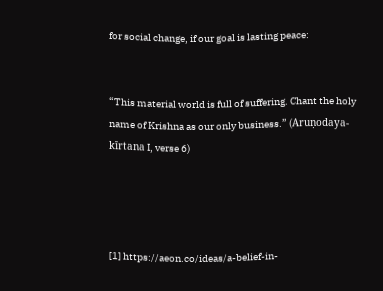for social change, if our goal is lasting peace:


“This material world is full of suffering. Chant the holy name of Krishna as our only business.” (Aruṇodaya-kīrtana I, verse 6)




[1] https://aeon.co/ideas/a-belief-in-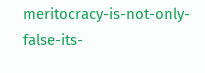meritocracy-is-not-only-false-its-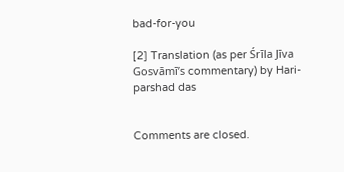bad-for-you

[2] Translation (as per Śrīla Jīva Gosvāmī’s commentary) by Hari-parshad das


Comments are closed.